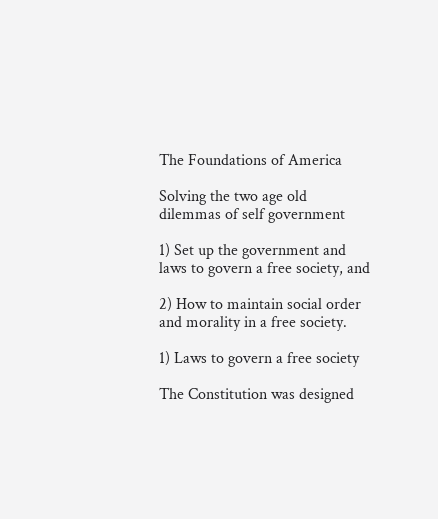The Foundations of America

Solving the two age old dilemmas of self government

1) Set up the government and laws to govern a free society, and

2) How to maintain social order and morality in a free society.

1) Laws to govern a free society

The Constitution was designed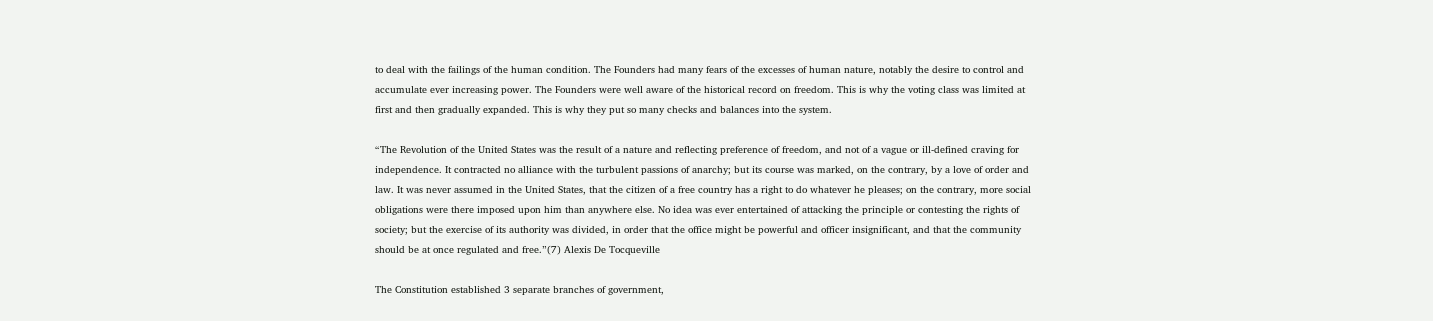to deal with the failings of the human condition. The Founders had many fears of the excesses of human nature, notably the desire to control and accumulate ever increasing power. The Founders were well aware of the historical record on freedom. This is why the voting class was limited at first and then gradually expanded. This is why they put so many checks and balances into the system.

“The Revolution of the United States was the result of a nature and reflecting preference of freedom, and not of a vague or ill-defined craving for independence. It contracted no alliance with the turbulent passions of anarchy; but its course was marked, on the contrary, by a love of order and law. It was never assumed in the United States, that the citizen of a free country has a right to do whatever he pleases; on the contrary, more social obligations were there imposed upon him than anywhere else. No idea was ever entertained of attacking the principle or contesting the rights of society; but the exercise of its authority was divided, in order that the office might be powerful and officer insignificant, and that the community should be at once regulated and free.”(7) Alexis De Tocqueville

The Constitution established 3 separate branches of government,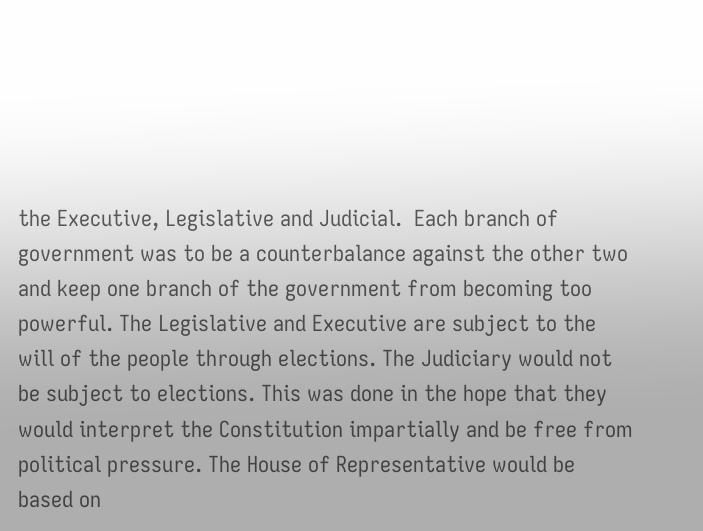the Executive, Legislative and Judicial.  Each branch of government was to be a counterbalance against the other two and keep one branch of the government from becoming too powerful. The Legislative and Executive are subject to the will of the people through elections. The Judiciary would not be subject to elections. This was done in the hope that they would interpret the Constitution impartially and be free from political pressure. The House of Representative would be based on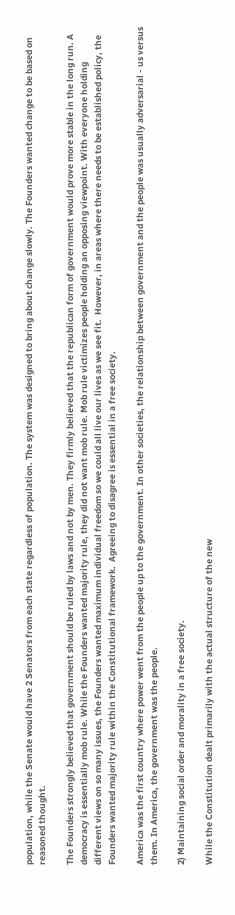population, while the Senate would have 2 Senators from each state regardless of population. The system was designed to bring about change slowly. The Founders wanted change to be based on reasoned thought.

The Founders strongly believed that government should be ruled by laws and not by men. They firmly believed that the republican form of government would prove more stable in the long run. A democracy is essentially mob rule. While the Founders wanted majority rule, they did not want mob rule. Mob rule victimizes people holding an opposing viewpoint. With everyone holding different views on so many issues, the Founders wanted maximum individual freedom so we could all live our lives as we see fit.  However, in areas where there needs to be established policy, the Founders wanted majority rule within the Constitutional framework.  Agreeing to disagree is essential in a free society.

America was the first country where power went from the people up to the government. In other societies, the relationship between government and the people was usually adversarial - us versus them. In America, the government was the people.

2) Maintaining social order and morality in a free society.

While the Constitution dealt primarily with the actual structure of the new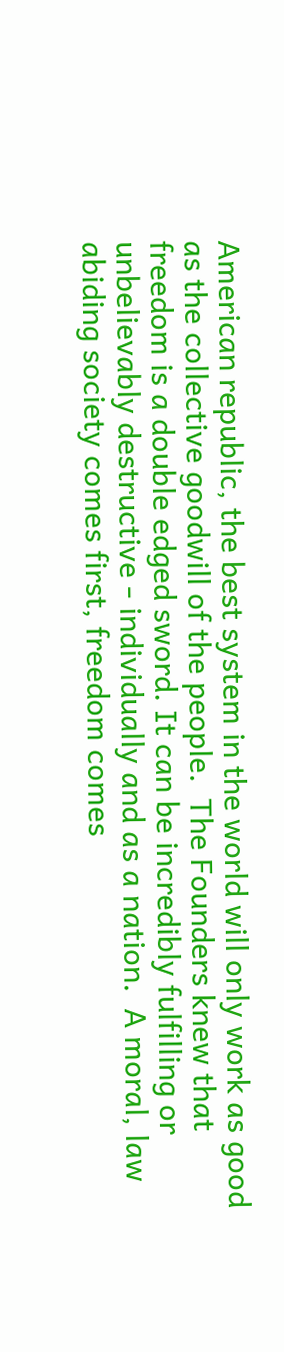American republic, the best system in the world will only work as good as the collective goodwill of the people.  The Founders knew that freedom is a double edged sword. It can be incredibly fulfilling or unbelievably destructive - individually and as a nation.  A moral, law abiding society comes first, freedom comes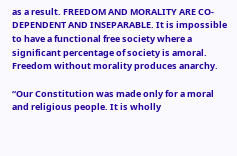as a result. FREEDOM AND MORALITY ARE CO-DEPENDENT AND INSEPARABLE. It is impossible to have a functional free society where a significant percentage of society is amoral. Freedom without morality produces anarchy.

“Our Constitution was made only for a moral and religious people. It is wholly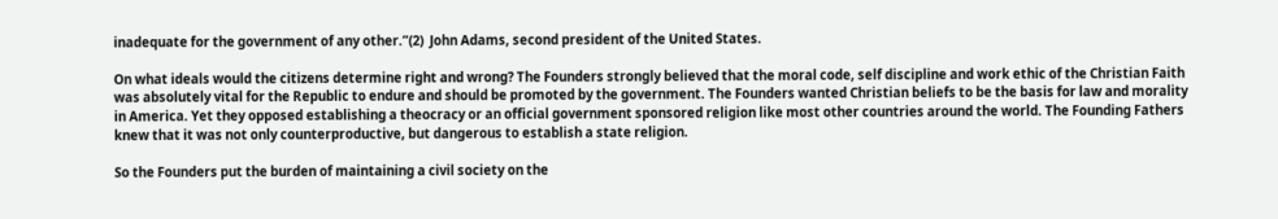inadequate for the government of any other.”(2)  John Adams, second president of the United States.

On what ideals would the citizens determine right and wrong? The Founders strongly believed that the moral code, self discipline and work ethic of the Christian Faith was absolutely vital for the Republic to endure and should be promoted by the government. The Founders wanted Christian beliefs to be the basis for law and morality in America. Yet they opposed establishing a theocracy or an official government sponsored religion like most other countries around the world. The Founding Fathers knew that it was not only counterproductive, but dangerous to establish a state religion.

So the Founders put the burden of maintaining a civil society on the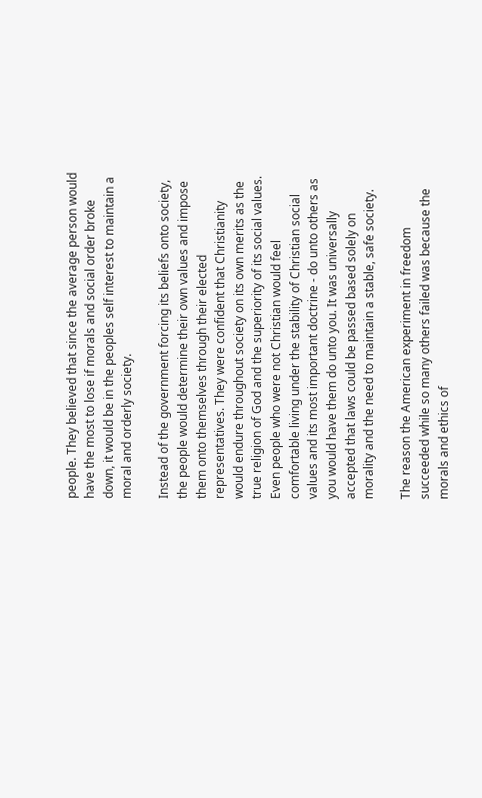people. They believed that since the average person would have the most to lose if morals and social order broke down, it would be in the peoples self interest to maintain a moral and orderly society.

Instead of the government forcing its beliefs onto society, the people would determine their own values and impose them onto themselves through their elected representatives. They were confident that Christianity would endure throughout society on its own merits as the true religion of God and the superiority of its social values. Even people who were not Christian would feel comfortable living under the stability of Christian social values and its most important doctrine - do unto others as you would have them do unto you. It was universally accepted that laws could be passed based solely on morality and the need to maintain a stable, safe society.

The reason the American experiment in freedom succeeded while so many others failed was because the morals and ethics of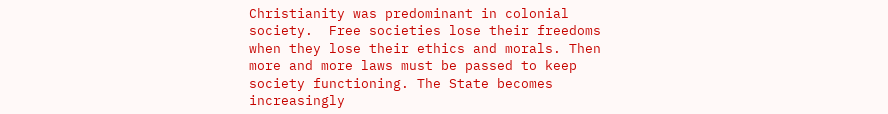Christianity was predominant in colonial society.  Free societies lose their freedoms when they lose their ethics and morals. Then more and more laws must be passed to keep society functioning. The State becomes increasingly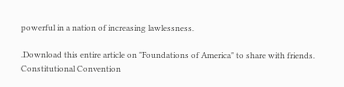powerful in a nation of increasing lawlessness.

.Download this entire article on "Foundations of America" to share with friends.
Constitutional Convention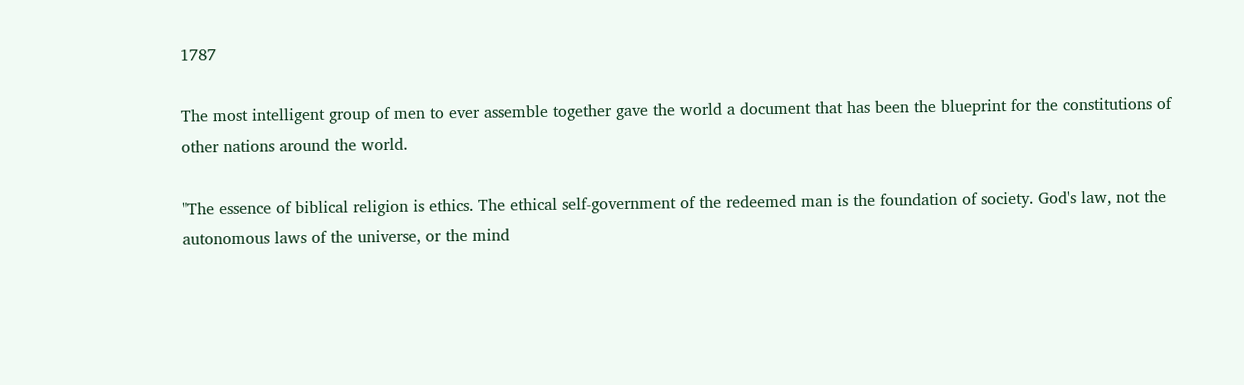1787

The most intelligent group of men to ever assemble together gave the world a document that has been the blueprint for the constitutions of other nations around the world.

"The essence of biblical religion is ethics. The ethical self-government of the redeemed man is the foundation of society. God's law, not the autonomous laws of the universe, or the mind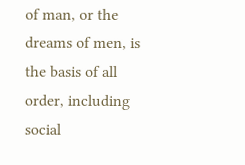of man, or the dreams of men, is the basis of all order, including social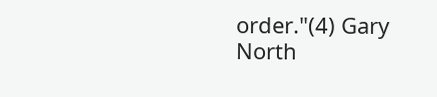order."(4) Gary North